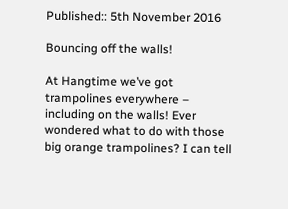Published:: 5th November 2016

Bouncing off the walls!

At Hangtime we’ve got trampolines everywhere – including on the walls! Ever wondered what to do with those big orange trampolines? I can tell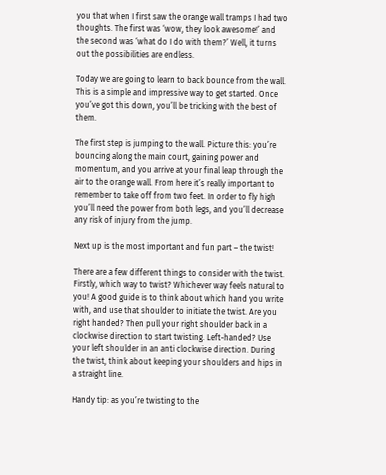you that when I first saw the orange wall tramps I had two thoughts. The first was ‘wow, they look awesome!’ and the second was ‘what do I do with them?’ Well, it turns out the possibilities are endless.

Today we are going to learn to back bounce from the wall. This is a simple and impressive way to get started. Once you’ve got this down, you’ll be tricking with the best of them.

The first step is jumping to the wall. Picture this: you’re bouncing along the main court, gaining power and momentum, and you arrive at your final leap through the air to the orange wall. From here it’s really important to remember to take off from two feet. In order to fly high you’ll need the power from both legs, and you’ll decrease any risk of injury from the jump.

Next up is the most important and fun part – the twist!

There are a few different things to consider with the twist. Firstly, which way to twist? Whichever way feels natural to you! A good guide is to think about which hand you write with, and use that shoulder to initiate the twist. Are you right handed? Then pull your right shoulder back in a clockwise direction to start twisting. Left-handed? Use your left shoulder in an anti clockwise direction. During the twist, think about keeping your shoulders and hips in a straight line.

Handy tip: as you’re twisting to the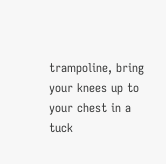trampoline, bring your knees up to your chest in a tuck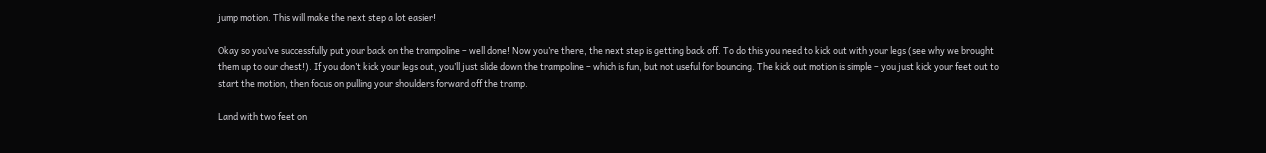jump motion. This will make the next step a lot easier!

Okay so you’ve successfully put your back on the trampoline – well done! Now you’re there, the next step is getting back off. To do this you need to kick out with your legs (see why we brought them up to our chest!). If you don’t kick your legs out, you’ll just slide down the trampoline – which is fun, but not useful for bouncing. The kick out motion is simple – you just kick your feet out to start the motion, then focus on pulling your shoulders forward off the tramp.

Land with two feet on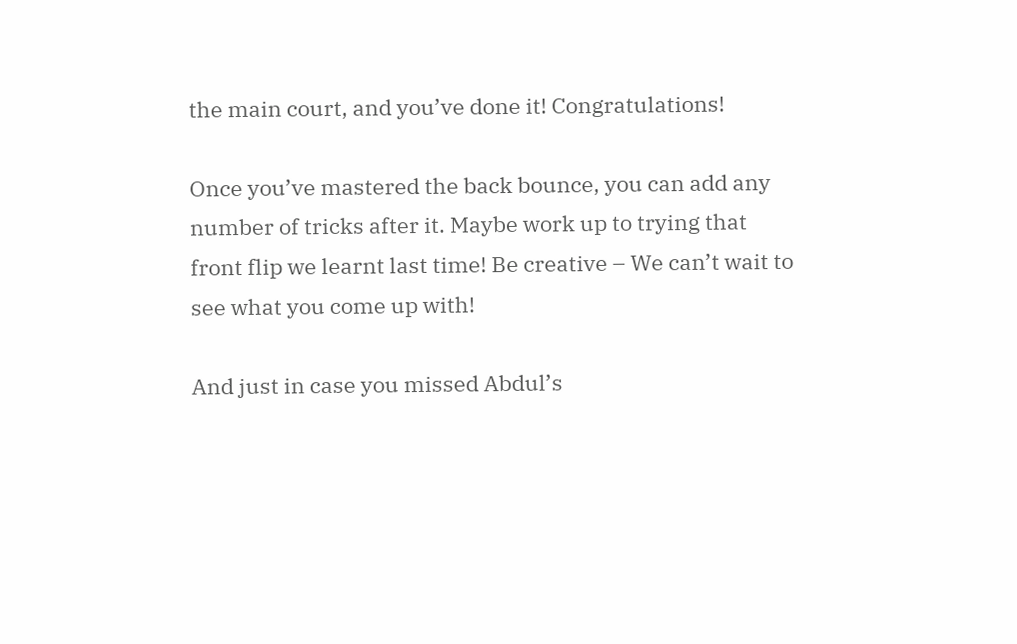the main court, and you’ve done it! Congratulations!

Once you’ve mastered the back bounce, you can add any number of tricks after it. Maybe work up to trying that front flip we learnt last time! Be creative – We can’t wait to see what you come up with!

And just in case you missed Abdul’s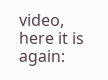video, here it is again: